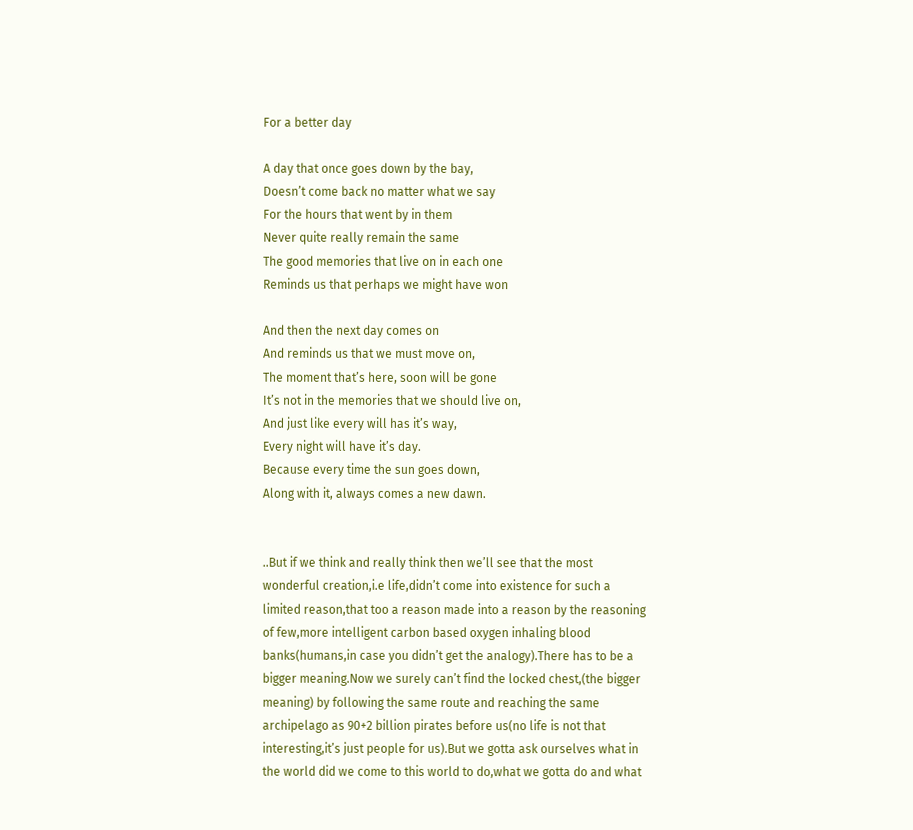For a better day

A day that once goes down by the bay,
Doesn’t come back no matter what we say
For the hours that went by in them
Never quite really remain the same
The good memories that live on in each one
Reminds us that perhaps we might have won

And then the next day comes on
And reminds us that we must move on,
The moment that’s here, soon will be gone
It’s not in the memories that we should live on,
And just like every will has it’s way,
Every night will have it’s day.
Because every time the sun goes down,
Along with it, always comes a new dawn.


..But if we think and really think then we’ll see that the most wonderful creation,i.e life,didn’t come into existence for such a limited reason,that too a reason made into a reason by the reasoning of few,more intelligent carbon based oxygen inhaling blood banks(humans,in case you didn’t get the analogy).There has to be a bigger meaning.Now we surely can’t find the locked chest,(the bigger meaning) by following the same route and reaching the same archipelago as 90+2 billion pirates before us(no life is not that interesting,it’s just people for us).But we gotta ask ourselves what in the world did we come to this world to do,what we gotta do and what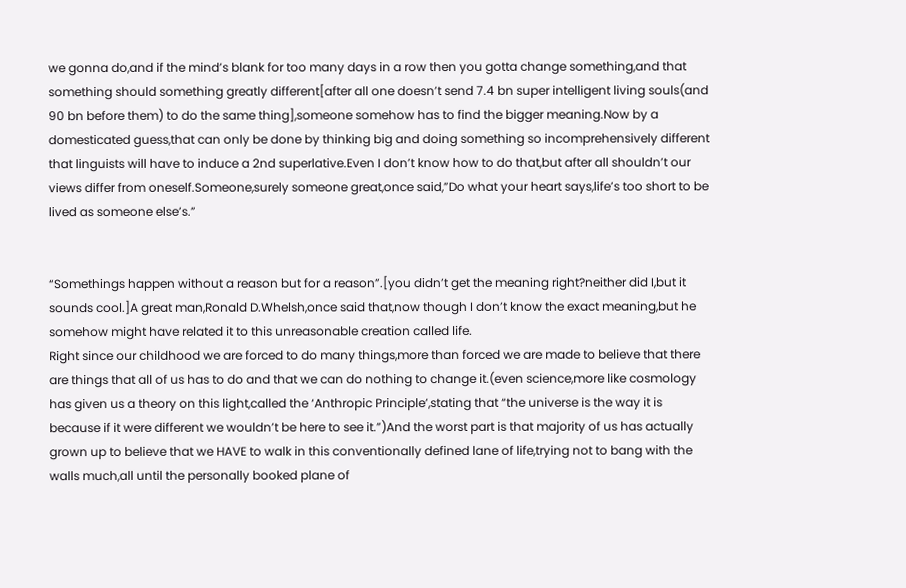we gonna do,and if the mind’s blank for too many days in a row then you gotta change something,and that something should something greatly different[after all one doesn’t send 7.4 bn super intelligent living souls(and 90 bn before them) to do the same thing],someone somehow has to find the bigger meaning.Now by a domesticated guess,that can only be done by thinking big and doing something so incomprehensively different that linguists will have to induce a 2nd superlative.Even I don’t know how to do that,but after all shouldn’t our views differ from oneself.Someone,surely someone great,once said,”Do what your heart says,life’s too short to be lived as someone else’s.”


“Somethings happen without a reason but for a reason”.[you didn’t get the meaning right?neither did I,but it sounds cool.]A great man,Ronald D.Whelsh,once said that,now though I don’t know the exact meaning,but he somehow might have related it to this unreasonable creation called life.
Right since our childhood we are forced to do many things,more than forced we are made to believe that there are things that all of us has to do and that we can do nothing to change it.(even science,more like cosmology has given us a theory on this light,called the ‘Anthropic Principle’,stating that “the universe is the way it is because if it were different we wouldn’t be here to see it.”)And the worst part is that majority of us has actually grown up to believe that we HAVE to walk in this conventionally defined lane of life,trying not to bang with the walls much,all until the personally booked plane of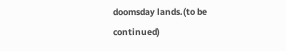doomsday lands.(to be continued)